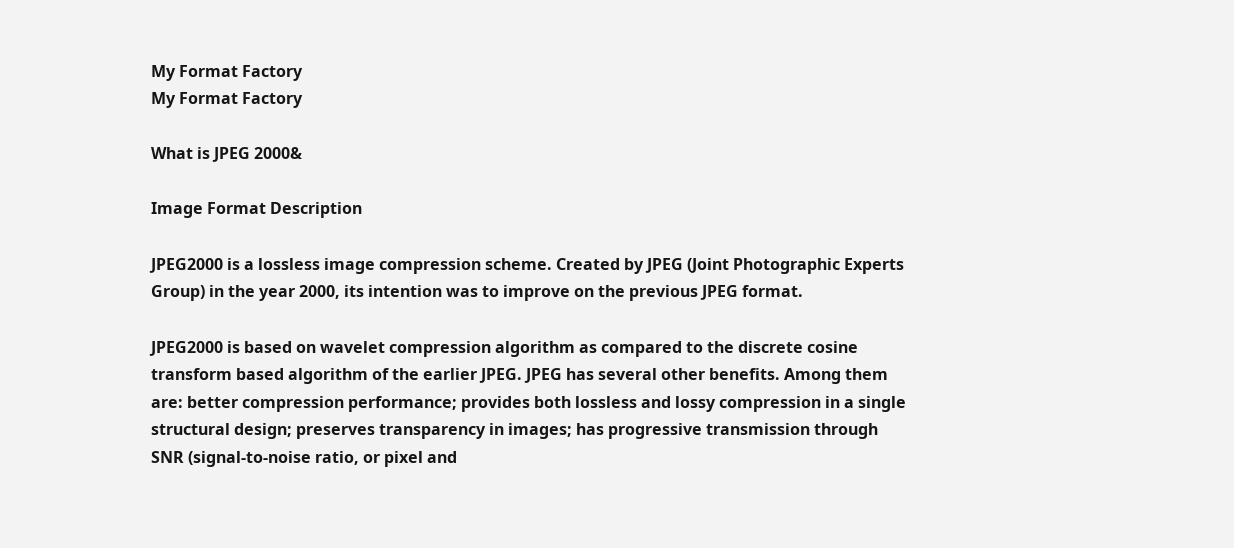My Format Factory
My Format Factory

What is JPEG 2000&

Image Format Description

JPEG2000 is a lossless image compression scheme. Created by JPEG (Joint Photographic Experts Group) in the year 2000, its intention was to improve on the previous JPEG format.

JPEG2000 is based on wavelet compression algorithm as compared to the discrete cosine transform based algorithm of the earlier JPEG. JPEG has several other benefits. Among them are: better compression performance; provides both lossless and lossy compression in a single structural design; preserves transparency in images; has progressive transmission through SNR (signal-to-noise ratio, or pixel and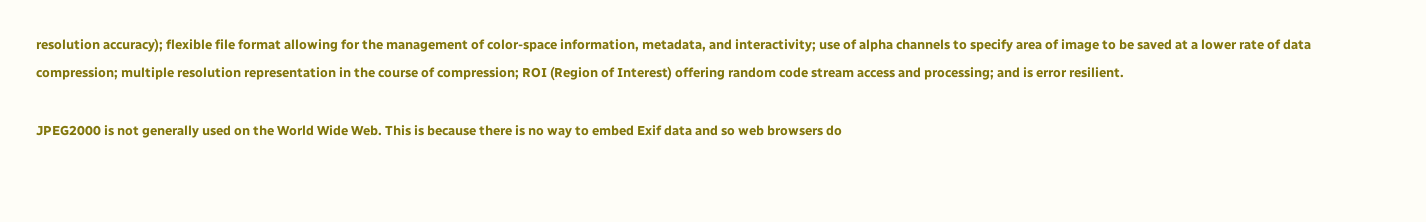resolution accuracy); flexible file format allowing for the management of color-space information, metadata, and interactivity; use of alpha channels to specify area of image to be saved at a lower rate of data compression; multiple resolution representation in the course of compression; ROI (Region of Interest) offering random code stream access and processing; and is error resilient.

JPEG2000 is not generally used on the World Wide Web. This is because there is no way to embed Exif data and so web browsers do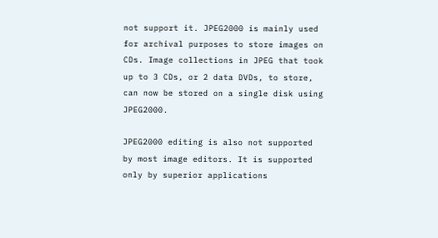not support it. JPEG2000 is mainly used for archival purposes to store images on CDs. Image collections in JPEG that took up to 3 CDs, or 2 data DVDs, to store, can now be stored on a single disk using JPEG2000.

JPEG2000 editing is also not supported by most image editors. It is supported only by superior applications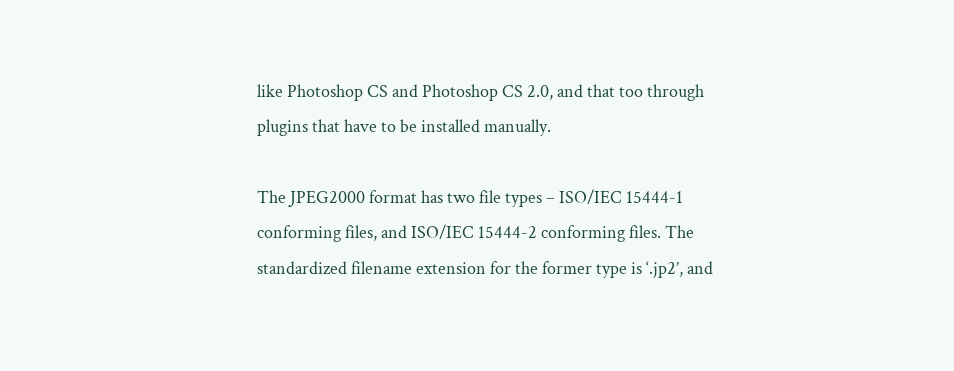like Photoshop CS and Photoshop CS 2.0, and that too through plugins that have to be installed manually.

The JPEG2000 format has two file types – ISO/IEC 15444-1 conforming files, and ISO/IEC 15444-2 conforming files. The standardized filename extension for the former type is ‘.jp2’, and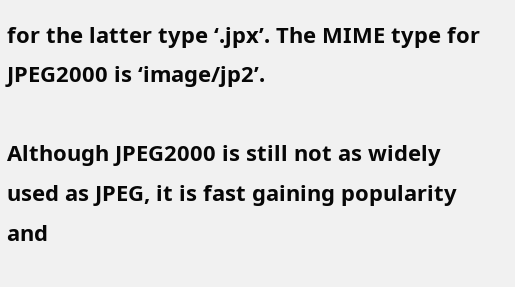for the latter type ‘.jpx’. The MIME type for JPEG2000 is ‘image/jp2’.

Although JPEG2000 is still not as widely used as JPEG, it is fast gaining popularity and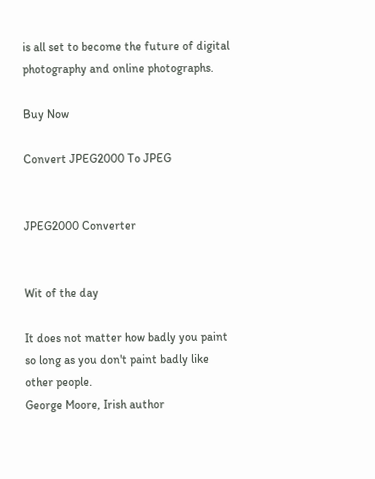is all set to become the future of digital photography and online photographs.

Buy Now

Convert JPEG2000 To JPEG


JPEG2000 Converter


Wit of the day

It does not matter how badly you paint so long as you don't paint badly like other people.
George Moore, Irish author